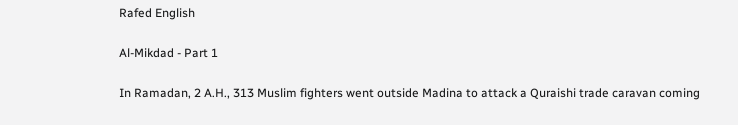Rafed English

Al-Mikdad - Part 1

In Ramadan, 2 A.H., 313 Muslim fighters went outside Madina to attack a Quraishi trade caravan coming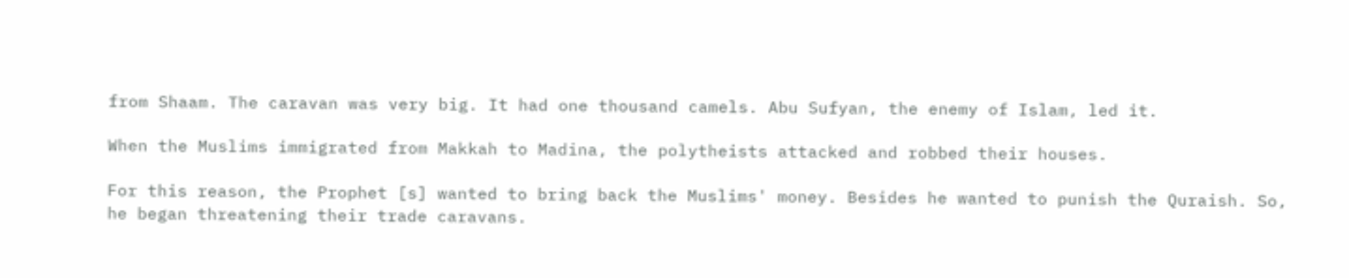from Shaam. The caravan was very big. It had one thousand camels. Abu Sufyan, the enemy of Islam, led it.

When the Muslims immigrated from Makkah to Madina, the polytheists attacked and robbed their houses.

For this reason, the Prophet [s] wanted to bring back the Muslims' money. Besides he wanted to punish the Quraish. So, he began threatening their trade caravans.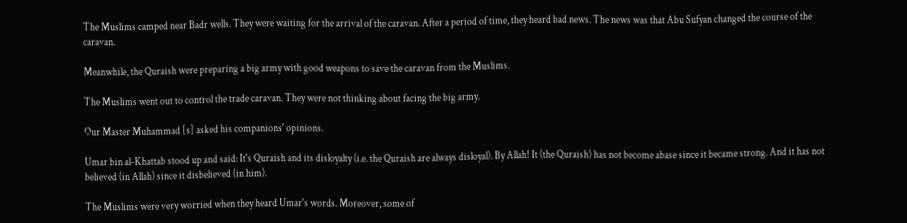The Muslims camped near Badr wells. They were waiting for the arrival of the caravan. After a period of time, they heard bad news. The news was that Abu Sufyan changed the course of the caravan.

Meanwhile, the Quraish were preparing a big army with good weapons to save the caravan from the Muslims.

The Muslims went out to control the trade caravan. They were not thinking about facing the big army.

Our Master Muhammad [s] asked his companions' opinions.

Umar bin al-Khattab stood up and said: It's Quraish and its disloyalty (i.e. the Quraish are always disloyal). By Allah! It (the Quraish) has not become abase since it became strong. And it has not believed (in Allah) since it disbelieved (in him).

The Muslims were very worried when they heard Umar's words. Moreover, some of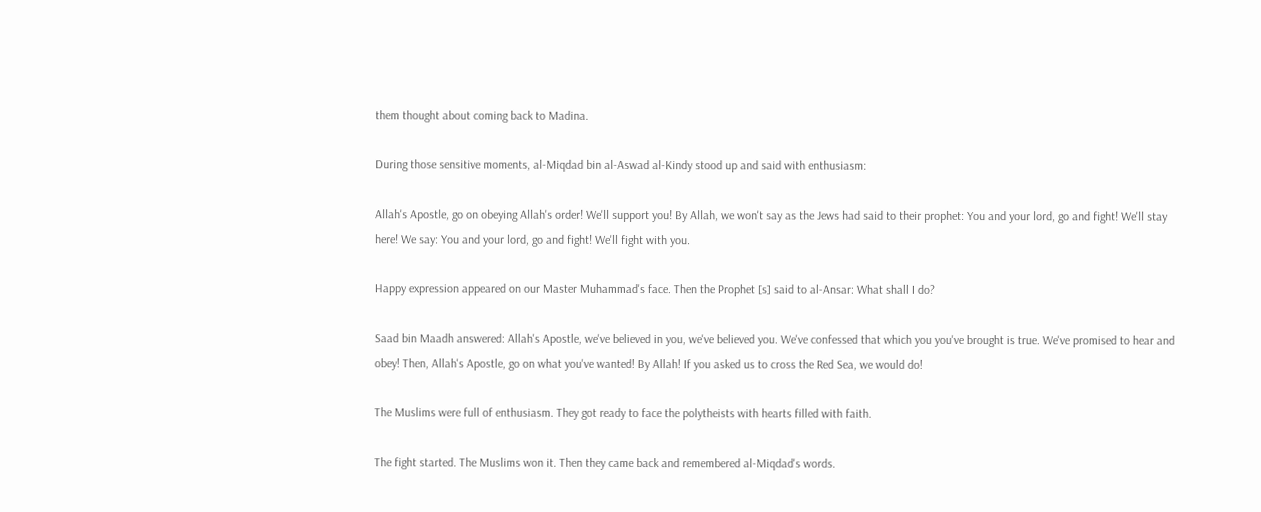them thought about coming back to Madina.

During those sensitive moments, al-Miqdad bin al-Aswad al-Kindy stood up and said with enthusiasm:

Allah's Apostle, go on obeying Allah's order! We'll support you! By Allah, we won't say as the Jews had said to their prophet: You and your lord, go and fight! We'll stay here! We say: You and your lord, go and fight! We'll fight with you.

Happy expression appeared on our Master Muhammad's face. Then the Prophet [s] said to al-Ansar: What shall I do?

Saad bin Maadh answered: Allah's Apostle, we've believed in you, we've believed you. We've confessed that which you you've brought is true. We've promised to hear and obey! Then, Allah's Apostle, go on what you've wanted! By Allah! If you asked us to cross the Red Sea, we would do!

The Muslims were full of enthusiasm. They got ready to face the polytheists with hearts filled with faith.

The fight started. The Muslims won it. Then they came back and remembered al-Miqdad's words.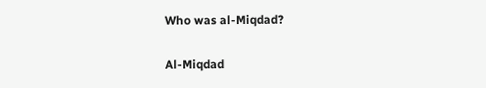Who was al-Miqdad?

Al-Miqdad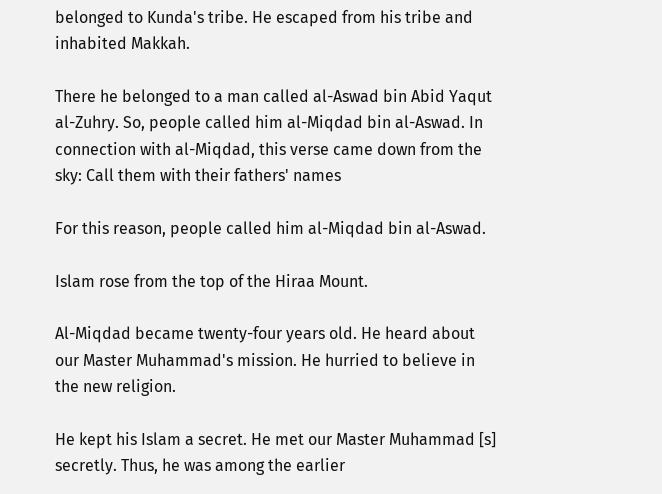belonged to Kunda's tribe. He escaped from his tribe and inhabited Makkah.

There he belonged to a man called al-Aswad bin Abid Yaqut al-Zuhry. So, people called him al-Miqdad bin al-Aswad. In connection with al-Miqdad, this verse came down from the sky: Call them with their fathers' names

For this reason, people called him al-Miqdad bin al-Aswad.

Islam rose from the top of the Hiraa Mount.

Al-Miqdad became twenty-four years old. He heard about our Master Muhammad's mission. He hurried to believe in the new religion.

He kept his Islam a secret. He met our Master Muhammad [s] secretly. Thus, he was among the earlier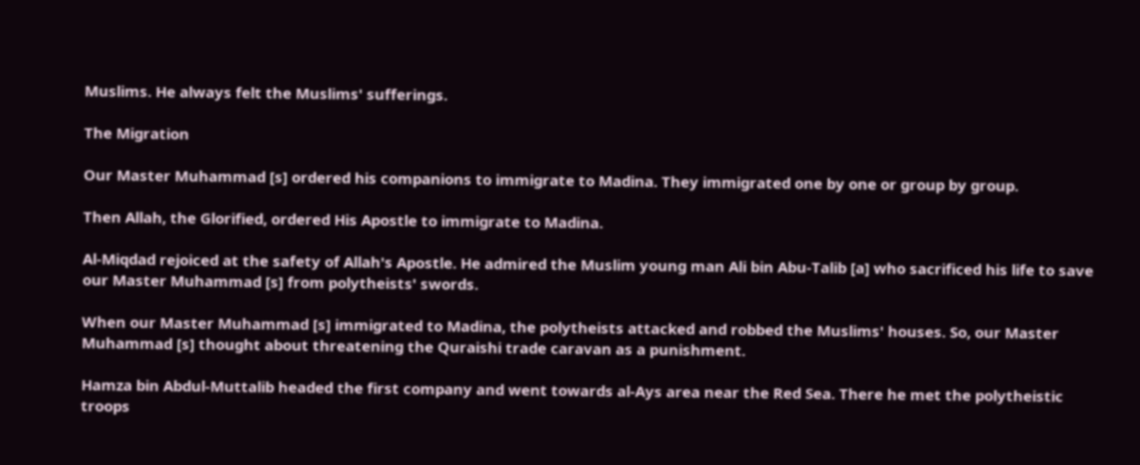Muslims. He always felt the Muslims' sufferings.

The Migration

Our Master Muhammad [s] ordered his companions to immigrate to Madina. They immigrated one by one or group by group.

Then Allah, the Glorified, ordered His Apostle to immigrate to Madina.

Al-Miqdad rejoiced at the safety of Allah's Apostle. He admired the Muslim young man Ali bin Abu-Talib [a] who sacrificed his life to save our Master Muhammad [s] from polytheists' swords.

When our Master Muhammad [s] immigrated to Madina, the polytheists attacked and robbed the Muslims' houses. So, our Master Muhammad [s] thought about threatening the Quraishi trade caravan as a punishment.

Hamza bin Abdul-Muttalib headed the first company and went towards al-Ays area near the Red Sea. There he met the polytheistic troops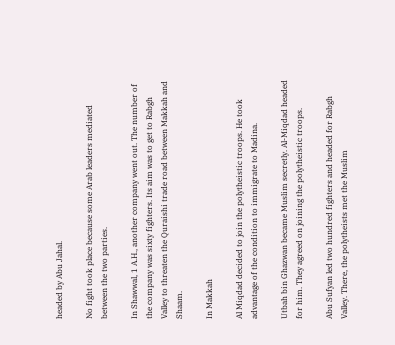headed by Abu Jahal.

No fight took place because some Arab leaders mediated between the two parties.

In Shawwal, 1 A.H., another company went out. The number of the company was sixty fighters. Its aim was to get to Rabgh Valley to threaten the Quraishi trade road between Makkah and Shaam.

In Makkah

Al Miqdad decided to join the polytheistic troops. He took advantage of the condition to immigrate to Madina.

Utbah bin Ghazwan became Muslim secretly. Al-Miqdad headed for him. They agreed on joining the polytheistic troops.

Abu Sufyan led two hundred fighters and headed for Rabgh Valley. There, the polytheists met the Muslim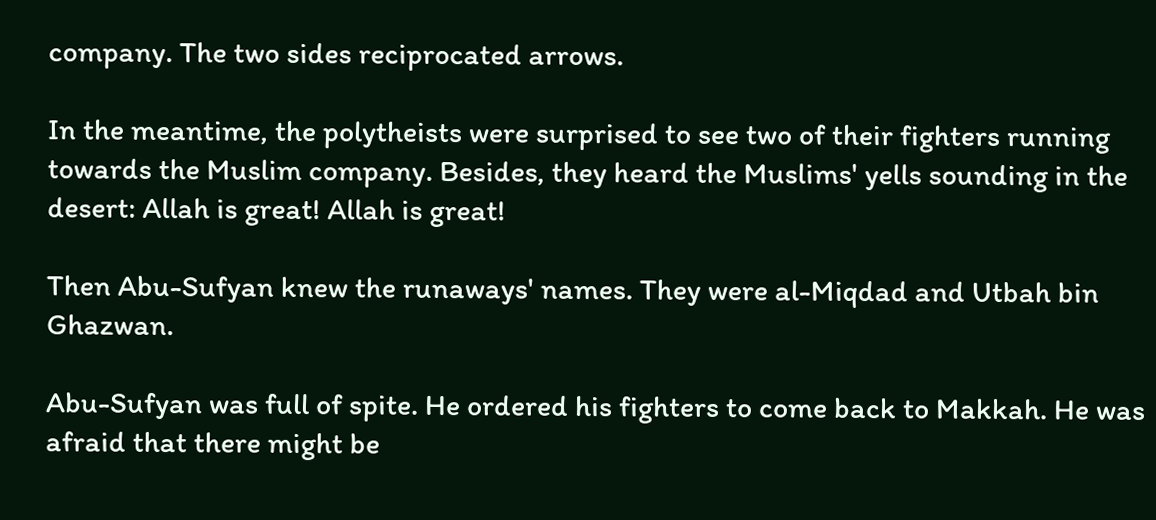company. The two sides reciprocated arrows.

In the meantime, the polytheists were surprised to see two of their fighters running towards the Muslim company. Besides, they heard the Muslims' yells sounding in the desert: Allah is great! Allah is great!

Then Abu-Sufyan knew the runaways' names. They were al-Miqdad and Utbah bin Ghazwan.

Abu-Sufyan was full of spite. He ordered his fighters to come back to Makkah. He was afraid that there might be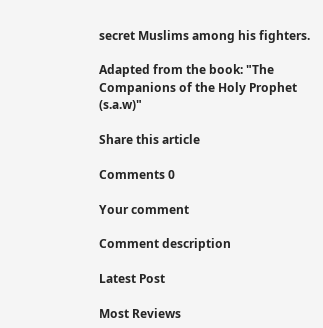secret Muslims among his fighters.

Adapted from the book: "The Companions of the Holy Prophet (s.a.w)"

Share this article

Comments 0

Your comment

Comment description

Latest Post

Most Reviews